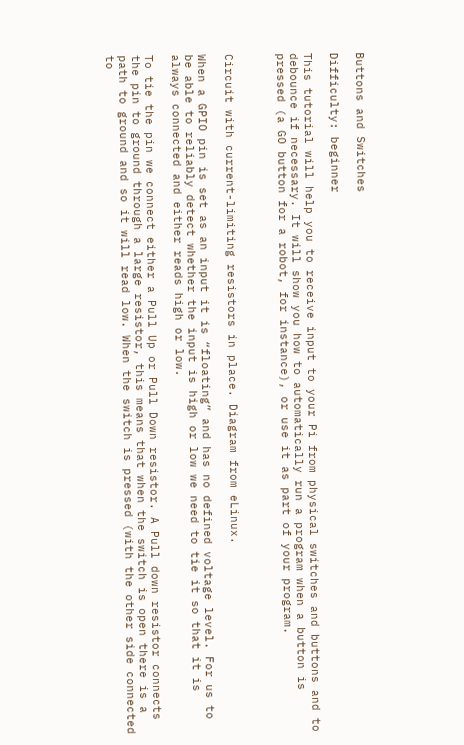Buttons and Switches

Difficulty: beginner

This tutorial will help you to receive input to your Pi from physical switches and buttons and to debounce if necessary. It will show you how to automatically run a program when a button is pressed (a GO button for a robot, for instance), or use it as part of your program.



Circuit with current-limiting resistors in place. Diagram from eLinux.

When a GPIO pin is set as an input it is “floating” and has no defined voltage level. For us to be able to reliably detect whether the input is high or low we need to tie it so that it is always connected and either reads high or low.

To tie the pin we connect either a Pull Up or Pull Down resistor. A Pull down resistor connects the pin to ground through a large resistor, this means that when the switch is open there is a path to ground and so it will read low. When the switch is pressed (with the other side connected to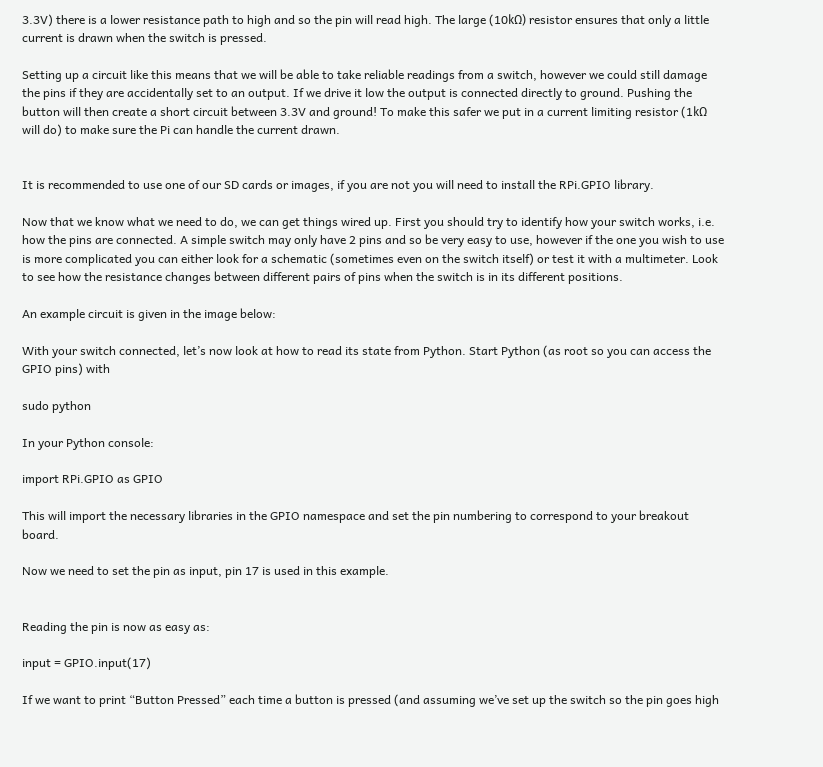3.3V) there is a lower resistance path to high and so the pin will read high. The large (10kΩ) resistor ensures that only a little current is drawn when the switch is pressed.

Setting up a circuit like this means that we will be able to take reliable readings from a switch, however we could still damage the pins if they are accidentally set to an output. If we drive it low the output is connected directly to ground. Pushing the button will then create a short circuit between 3.3V and ground! To make this safer we put in a current limiting resistor (1kΩ will do) to make sure the Pi can handle the current drawn.


It is recommended to use one of our SD cards or images, if you are not you will need to install the RPi.GPIO library.

Now that we know what we need to do, we can get things wired up. First you should try to identify how your switch works, i.e. how the pins are connected. A simple switch may only have 2 pins and so be very easy to use, however if the one you wish to use is more complicated you can either look for a schematic (sometimes even on the switch itself) or test it with a multimeter. Look to see how the resistance changes between different pairs of pins when the switch is in its different positions.

An example circuit is given in the image below:

With your switch connected, let’s now look at how to read its state from Python. Start Python (as root so you can access the GPIO pins) with

sudo python

In your Python console:

import RPi.GPIO as GPIO

This will import the necessary libraries in the GPIO namespace and set the pin numbering to correspond to your breakout board.

Now we need to set the pin as input, pin 17 is used in this example.


Reading the pin is now as easy as:

input = GPIO.input(17)

If we want to print “Button Pressed” each time a button is pressed (and assuming we’ve set up the switch so the pin goes high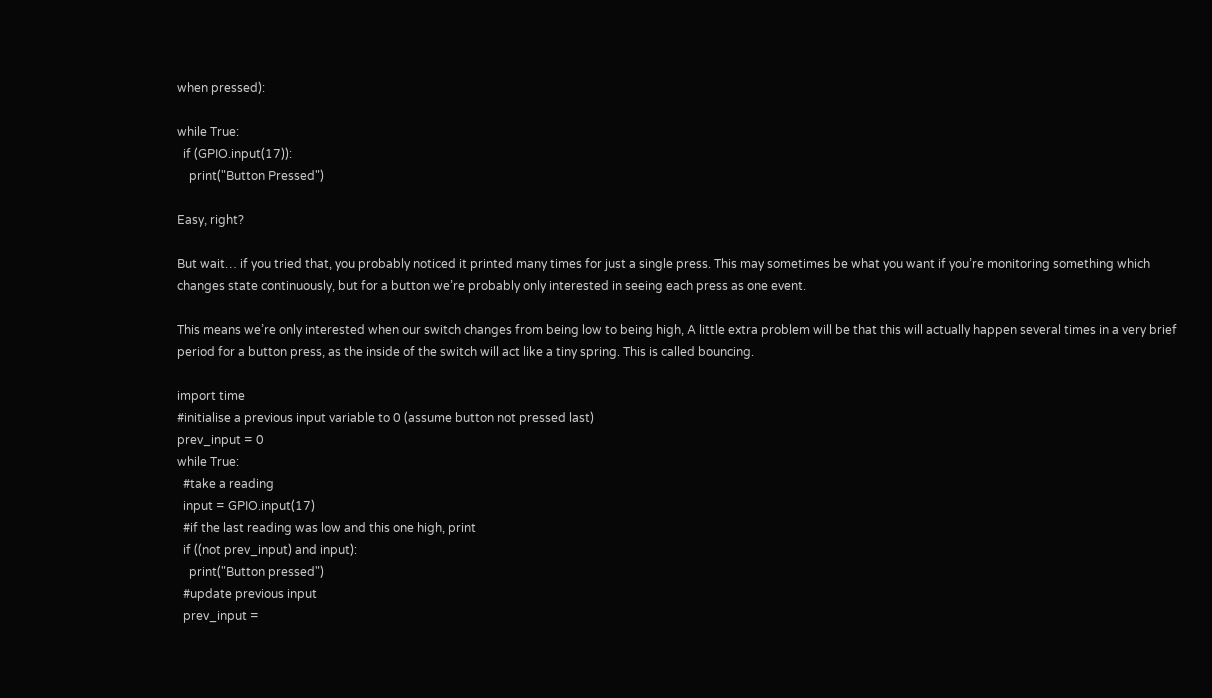when pressed):

while True:
  if (GPIO.input(17)):
    print("Button Pressed")

Easy, right?

But wait… if you tried that, you probably noticed it printed many times for just a single press. This may sometimes be what you want if you’re monitoring something which changes state continuously, but for a button we’re probably only interested in seeing each press as one event.

This means we’re only interested when our switch changes from being low to being high, A little extra problem will be that this will actually happen several times in a very brief period for a button press, as the inside of the switch will act like a tiny spring. This is called bouncing.

import time
#initialise a previous input variable to 0 (assume button not pressed last)
prev_input = 0
while True:
  #take a reading
  input = GPIO.input(17)
  #if the last reading was low and this one high, print
  if ((not prev_input) and input):
    print("Button pressed")
  #update previous input
  prev_input =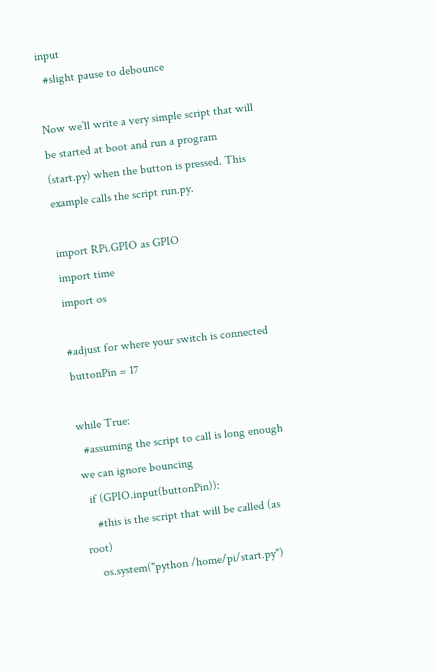input
  #slight pause to debounce

Now we’ll write a very simple script that will be started at boot and run a program (start.py) when the button is pressed. This example calls the script run.py.

import RPi.GPIO as GPIO
import time
import os

#adjust for where your switch is connected
buttonPin = 17

while True:
  #assuming the script to call is long enough we can ignore bouncing
  if (GPIO.input(buttonPin)):
    #this is the script that will be called (as root)
    os.system("python /home/pi/start.py")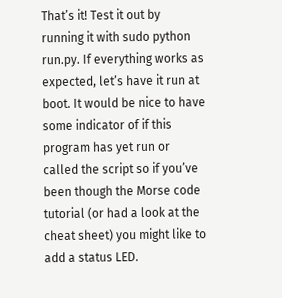That’s it! Test it out by running it with sudo python run.py. If everything works as expected, let’s have it run at boot. It would be nice to have some indicator of if this program has yet run or called the script so if you’ve been though the Morse code tutorial (or had a look at the cheat sheet) you might like to add a status LED.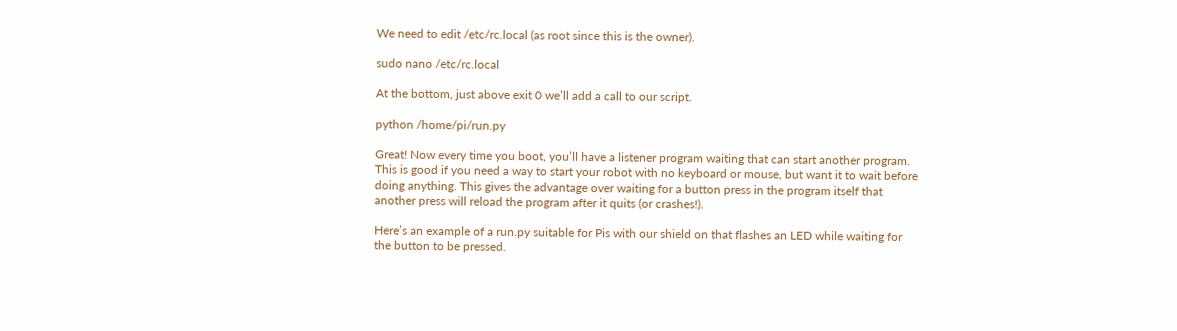We need to edit /etc/rc.local (as root since this is the owner).

sudo nano /etc/rc.local

At the bottom, just above exit 0 we’ll add a call to our script.

python /home/pi/run.py

Great! Now every time you boot, you’ll have a listener program waiting that can start another program. This is good if you need a way to start your robot with no keyboard or mouse, but want it to wait before doing anything. This gives the advantage over waiting for a button press in the program itself that another press will reload the program after it quits (or crashes!).

Here’s an example of a run.py suitable for Pis with our shield on that flashes an LED while waiting for the button to be pressed.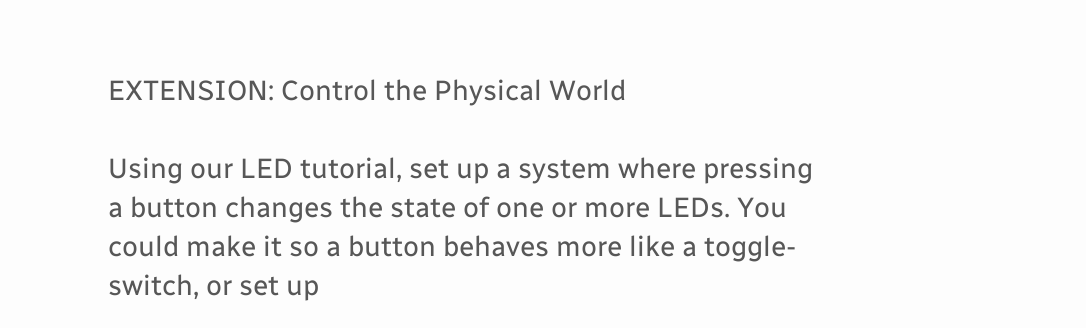EXTENSION: Control the Physical World

Using our LED tutorial, set up a system where pressing a button changes the state of one or more LEDs. You could make it so a button behaves more like a toggle-switch, or set up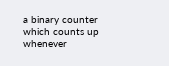a binary counter which counts up whenever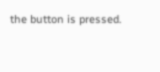the button is pressed.